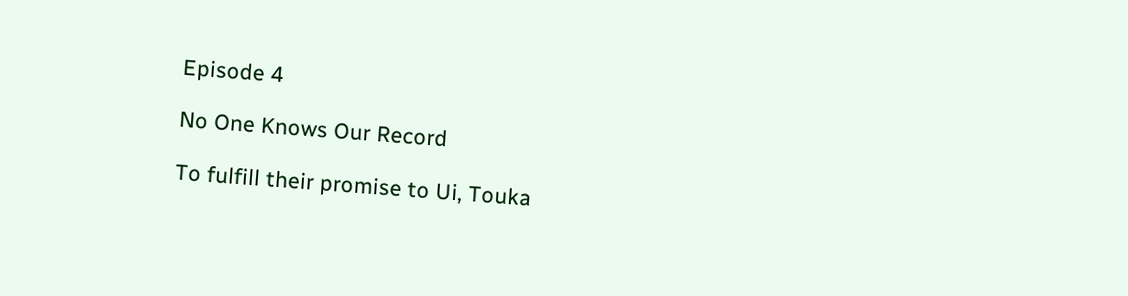Episode 4

No One Knows Our Record

To fulfill their promise to Ui, Touka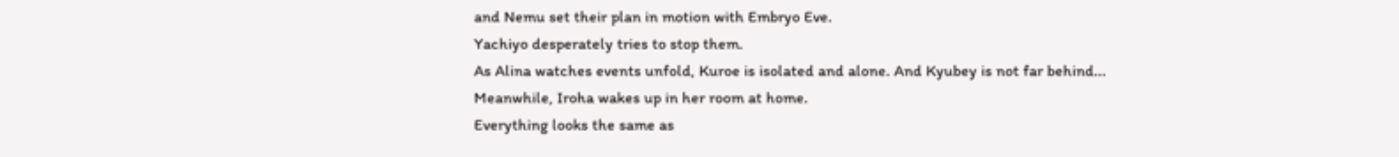and Nemu set their plan in motion with Embryo Eve.
Yachiyo desperately tries to stop them.
As Alina watches events unfold, Kuroe is isolated and alone. And Kyubey is not far behind...
Meanwhile, Iroha wakes up in her room at home.
Everything looks the same as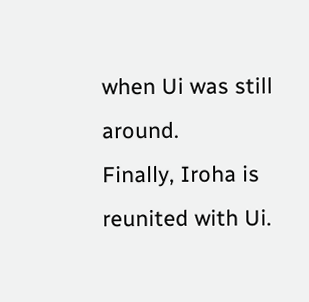when Ui was still around.
Finally, Iroha is reunited with Ui.